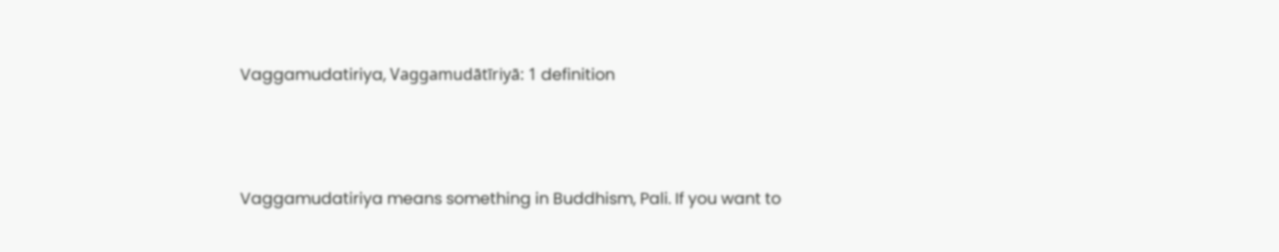Vaggamudatiriya, Vaggamudātīriyā: 1 definition



Vaggamudatiriya means something in Buddhism, Pali. If you want to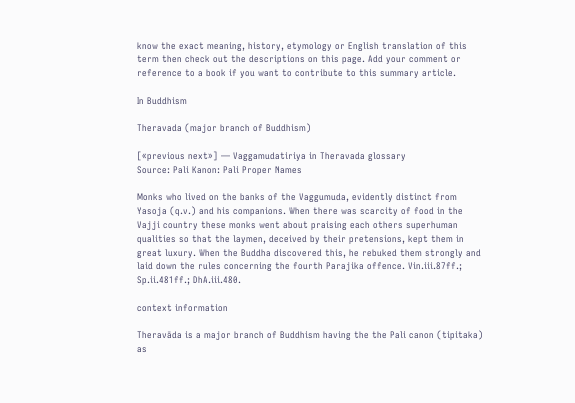know the exact meaning, history, etymology or English translation of this term then check out the descriptions on this page. Add your comment or reference to a book if you want to contribute to this summary article.

In Buddhism

Theravada (major branch of Buddhism)

[«previous next»] — Vaggamudatiriya in Theravada glossary
Source: Pali Kanon: Pali Proper Names

Monks who lived on the banks of the Vaggumuda, evidently distinct from Yasoja (q.v.) and his companions. When there was scarcity of food in the Vajji country these monks went about praising each others superhuman qualities so that the laymen, deceived by their pretensions, kept them in great luxury. When the Buddha discovered this, he rebuked them strongly and laid down the rules concerning the fourth Parajika offence. Vin.iii.87ff.; Sp.ii.481ff.; DhA.iii.480.

context information

Theravāda is a major branch of Buddhism having the the Pali canon (tipitaka) as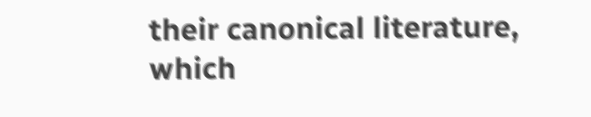their canonical literature, which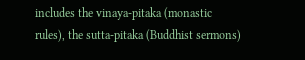includes the vinaya-pitaka (monastic rules), the sutta-pitaka (Buddhist sermons)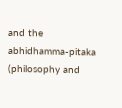and the abhidhamma-pitaka (philosophy and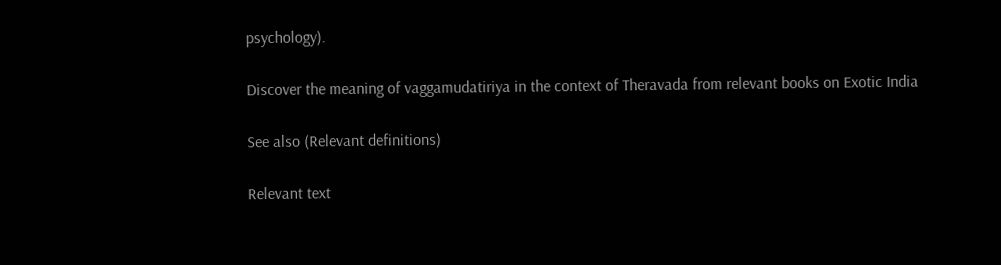psychology).

Discover the meaning of vaggamudatiriya in the context of Theravada from relevant books on Exotic India

See also (Relevant definitions)

Relevant text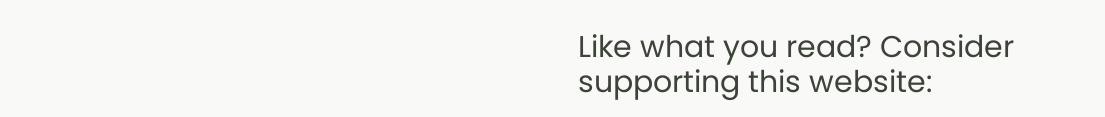Like what you read? Consider supporting this website: